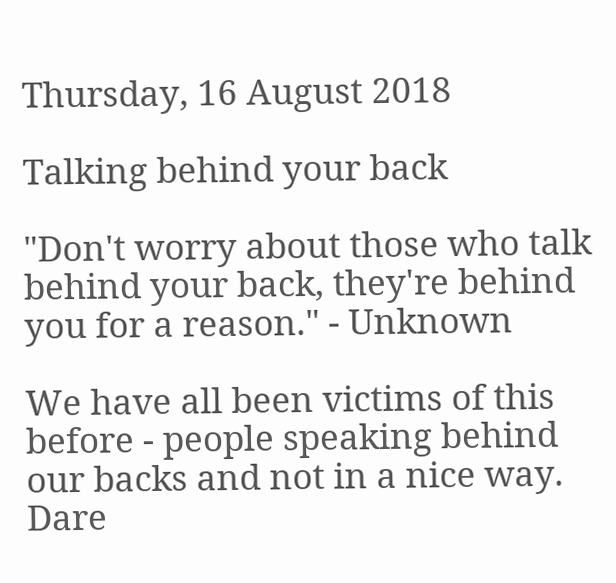Thursday, 16 August 2018

Talking behind your back

"Don't worry about those who talk behind your back, they're behind you for a reason." - Unknown

We have all been victims of this before - people speaking behind our backs and not in a nice way. Dare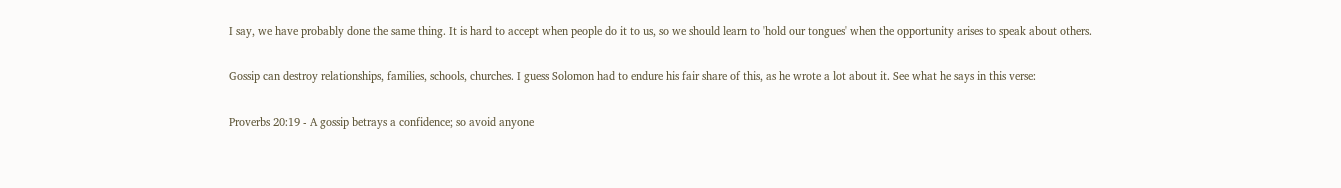I say, we have probably done the same thing. It is hard to accept when people do it to us, so we should learn to 'hold our tongues' when the opportunity arises to speak about others.

Gossip can destroy relationships, families, schools, churches. I guess Solomon had to endure his fair share of this, as he wrote a lot about it. See what he says in this verse:

Proverbs 20:19 - A gossip betrays a confidence; so avoid anyone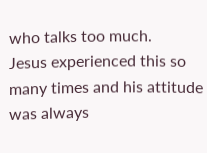who talks too much.
Jesus experienced this so many times and his attitude was always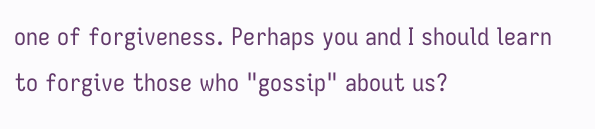one of forgiveness. Perhaps you and I should learn to forgive those who "gossip" about us?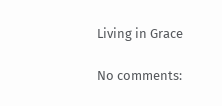Living in Grace

No comments: